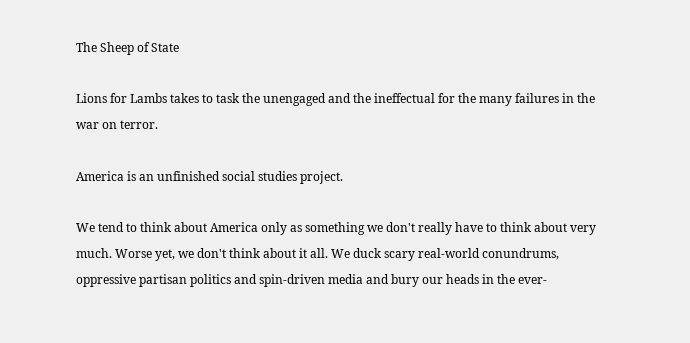The Sheep of State

Lions for Lambs takes to task the unengaged and the ineffectual for the many failures in the war on terror.

America is an unfinished social studies project.

We tend to think about America only as something we don't really have to think about very much. Worse yet, we don't think about it all. We duck scary real-world conundrums, oppressive partisan politics and spin-driven media and bury our heads in the ever-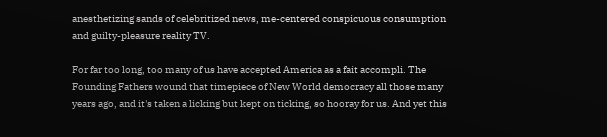anesthetizing sands of celebritized news, me-centered conspicuous consumption and guilty-pleasure reality TV.

For far too long, too many of us have accepted America as a fait accompli. The Founding Fathers wound that timepiece of New World democracy all those many years ago, and it's taken a licking but kept on ticking, so hooray for us. And yet this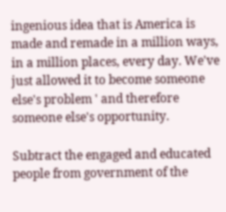ingenious idea that is America is made and remade in a million ways, in a million places, every day. We've just allowed it to become someone else's problem ' and therefore someone else's opportunity.

Subtract the engaged and educated people from government of the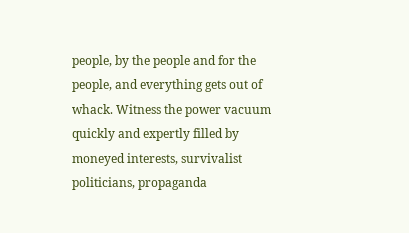people, by the people and for the people, and everything gets out of whack. Witness the power vacuum quickly and expertly filled by moneyed interests, survivalist politicians, propaganda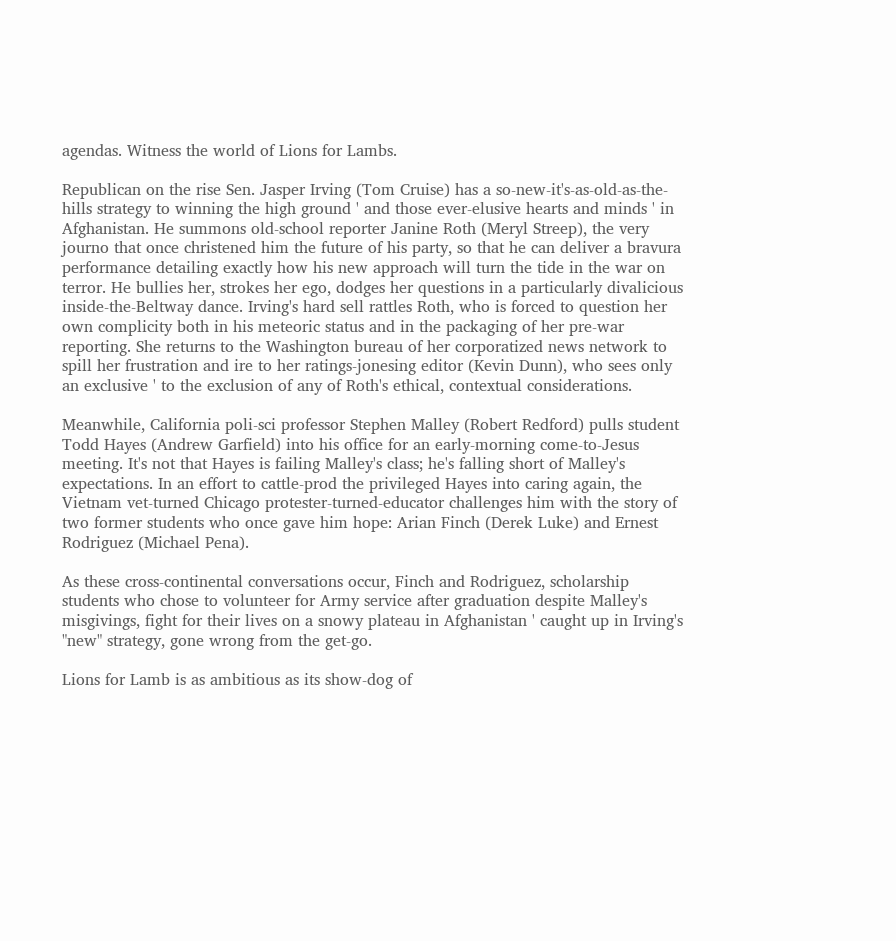agendas. Witness the world of Lions for Lambs.

Republican on the rise Sen. Jasper Irving (Tom Cruise) has a so-new-it's-as-old-as-the-hills strategy to winning the high ground ' and those ever-elusive hearts and minds ' in Afghanistan. He summons old-school reporter Janine Roth (Meryl Streep), the very journo that once christened him the future of his party, so that he can deliver a bravura performance detailing exactly how his new approach will turn the tide in the war on terror. He bullies her, strokes her ego, dodges her questions in a particularly divalicious inside-the-Beltway dance. Irving's hard sell rattles Roth, who is forced to question her own complicity both in his meteoric status and in the packaging of her pre-war reporting. She returns to the Washington bureau of her corporatized news network to spill her frustration and ire to her ratings-jonesing editor (Kevin Dunn), who sees only an exclusive ' to the exclusion of any of Roth's ethical, contextual considerations.

Meanwhile, California poli-sci professor Stephen Malley (Robert Redford) pulls student Todd Hayes (Andrew Garfield) into his office for an early-morning come-to-Jesus meeting. It's not that Hayes is failing Malley's class; he's falling short of Malley's expectations. In an effort to cattle-prod the privileged Hayes into caring again, the Vietnam vet-turned Chicago protester-turned-educator challenges him with the story of two former students who once gave him hope: Arian Finch (Derek Luke) and Ernest Rodriguez (Michael Pena).

As these cross-continental conversations occur, Finch and Rodriguez, scholarship students who chose to volunteer for Army service after graduation despite Malley's misgivings, fight for their lives on a snowy plateau in Afghanistan ' caught up in Irving's "new" strategy, gone wrong from the get-go.

Lions for Lamb is as ambitious as its show-dog of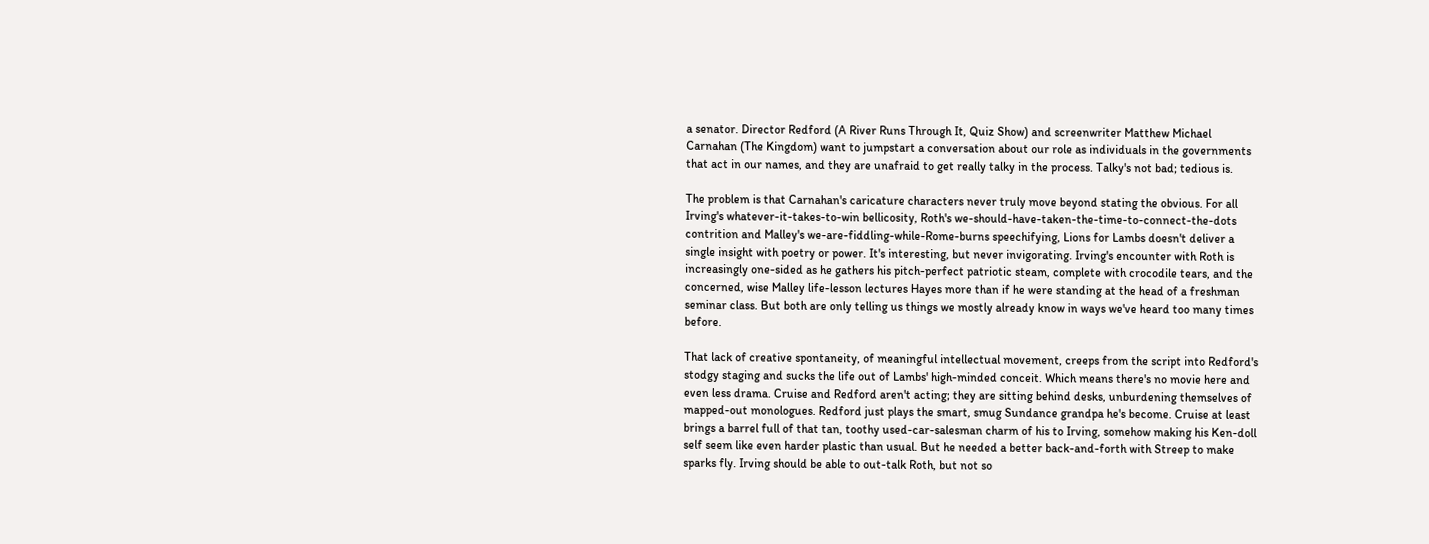a senator. Director Redford (A River Runs Through It, Quiz Show) and screenwriter Matthew Michael Carnahan (The Kingdom) want to jumpstart a conversation about our role as individuals in the governments that act in our names, and they are unafraid to get really talky in the process. Talky's not bad; tedious is.

The problem is that Carnahan's caricature characters never truly move beyond stating the obvious. For all Irving's whatever-it-takes-to-win bellicosity, Roth's we-should-have-taken-the-time-to-connect-the-dots contrition and Malley's we-are-fiddling-while-Rome-burns speechifying, Lions for Lambs doesn't deliver a single insight with poetry or power. It's interesting, but never invigorating. Irving's encounter with Roth is increasingly one-sided as he gathers his pitch-perfect patriotic steam, complete with crocodile tears, and the concerned, wise Malley life-lesson lectures Hayes more than if he were standing at the head of a freshman seminar class. But both are only telling us things we mostly already know in ways we've heard too many times before.

That lack of creative spontaneity, of meaningful intellectual movement, creeps from the script into Redford's stodgy staging and sucks the life out of Lambs' high-minded conceit. Which means there's no movie here and even less drama. Cruise and Redford aren't acting; they are sitting behind desks, unburdening themselves of mapped-out monologues. Redford just plays the smart, smug Sundance grandpa he's become. Cruise at least brings a barrel full of that tan, toothy used-car-salesman charm of his to Irving, somehow making his Ken-doll self seem like even harder plastic than usual. But he needed a better back-and-forth with Streep to make sparks fly. Irving should be able to out-talk Roth, but not so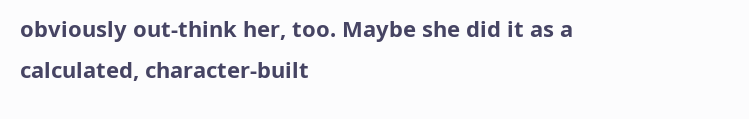obviously out-think her, too. Maybe she did it as a calculated, character-built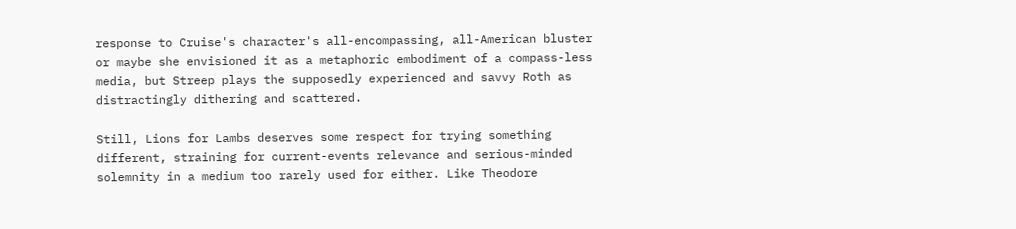response to Cruise's character's all-encompassing, all-American bluster or maybe she envisioned it as a metaphoric embodiment of a compass-less media, but Streep plays the supposedly experienced and savvy Roth as distractingly dithering and scattered.

Still, Lions for Lambs deserves some respect for trying something different, straining for current-events relevance and serious-minded solemnity in a medium too rarely used for either. Like Theodore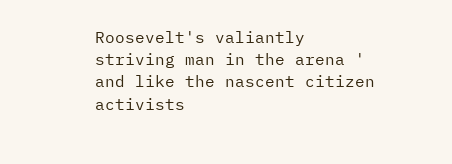Roosevelt's valiantly striving man in the arena ' and like the nascent citizen activists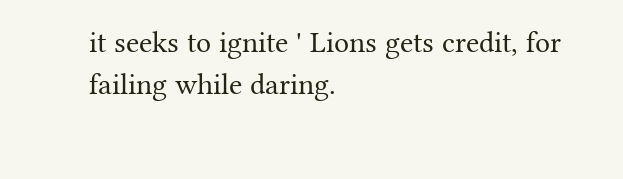it seeks to ignite ' Lions gets credit, for failing while daring.